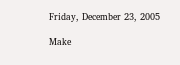Friday, December 23, 2005

Make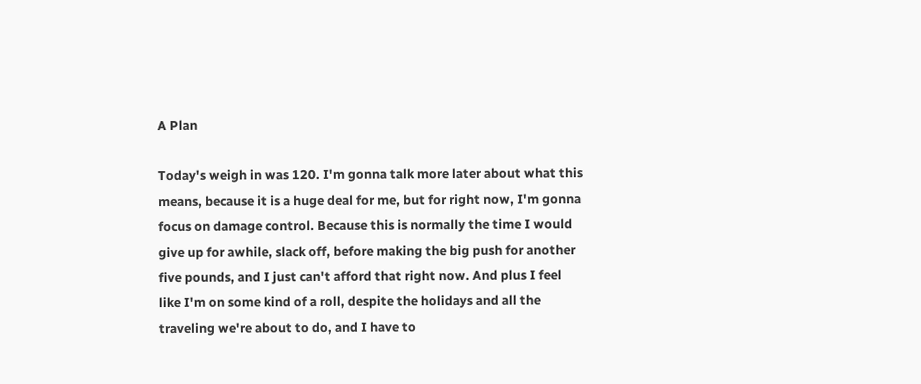A Plan

Today's weigh in was 120. I'm gonna talk more later about what this means, because it is a huge deal for me, but for right now, I'm gonna focus on damage control. Because this is normally the time I would give up for awhile, slack off, before making the big push for another five pounds, and I just can't afford that right now. And plus I feel like I'm on some kind of a roll, despite the holidays and all the traveling we're about to do, and I have to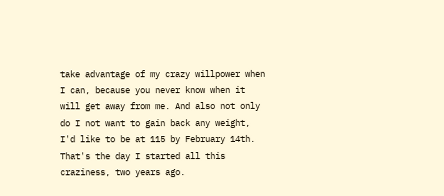take advantage of my crazy willpower when I can, because you never know when it will get away from me. And also not only do I not want to gain back any weight, I'd like to be at 115 by February 14th. That's the day I started all this craziness, two years ago.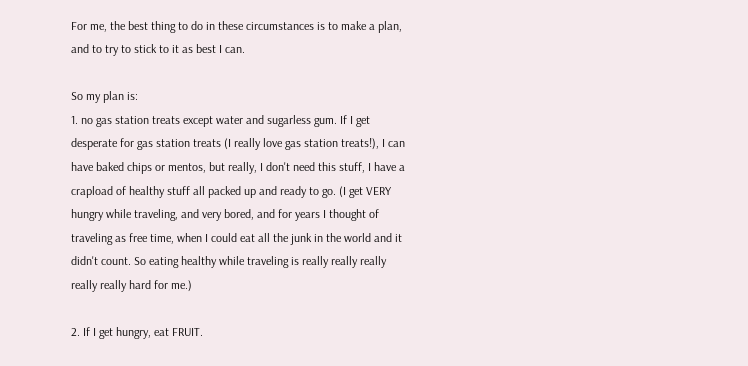For me, the best thing to do in these circumstances is to make a plan, and to try to stick to it as best I can.

So my plan is:
1. no gas station treats except water and sugarless gum. If I get desperate for gas station treats (I really love gas station treats!), I can have baked chips or mentos, but really, I don't need this stuff, I have a crapload of healthy stuff all packed up and ready to go. (I get VERY hungry while traveling, and very bored, and for years I thought of traveling as free time, when I could eat all the junk in the world and it didn't count. So eating healthy while traveling is really really really really really hard for me.)

2. If I get hungry, eat FRUIT.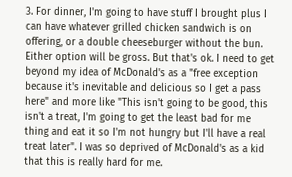3. For dinner, I'm going to have stuff I brought plus I can have whatever grilled chicken sandwich is on offering, or a double cheeseburger without the bun. Either option will be gross. But that's ok. I need to get beyond my idea of McDonald's as a "free exception because it's inevitable and delicious so I get a pass here" and more like "This isn't going to be good, this isn't a treat, I'm going to get the least bad for me thing and eat it so I'm not hungry but I'll have a real treat later". I was so deprived of McDonald's as a kid that this is really hard for me.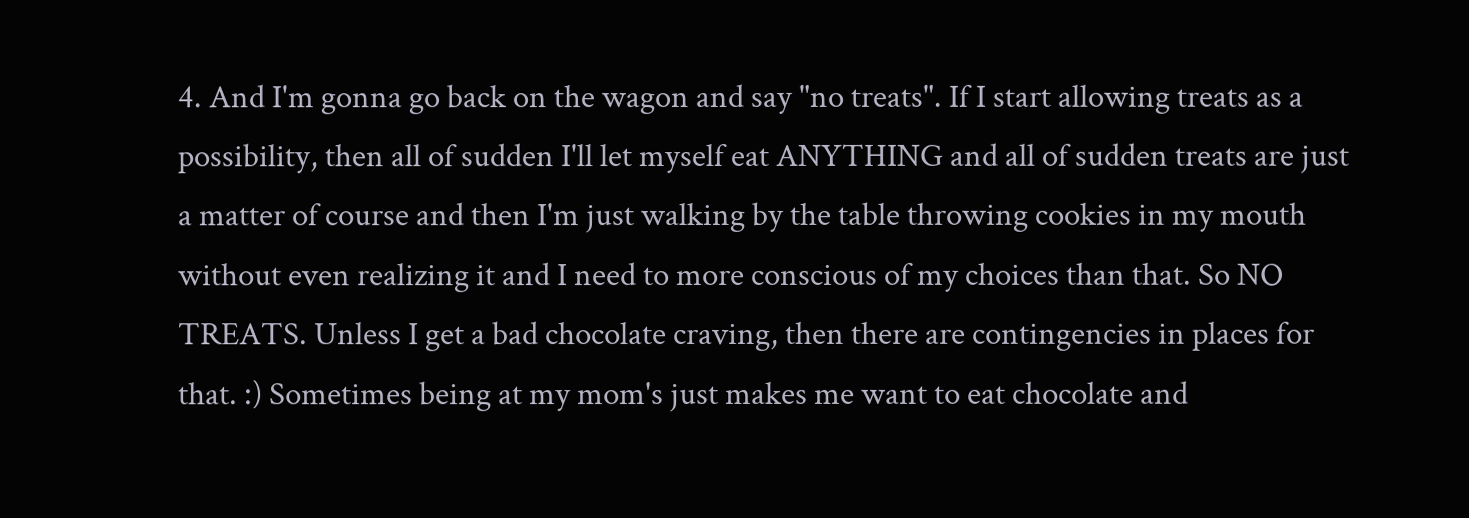4. And I'm gonna go back on the wagon and say "no treats". If I start allowing treats as a possibility, then all of sudden I'll let myself eat ANYTHING and all of sudden treats are just a matter of course and then I'm just walking by the table throwing cookies in my mouth without even realizing it and I need to more conscious of my choices than that. So NO TREATS. Unless I get a bad chocolate craving, then there are contingencies in places for that. :) Sometimes being at my mom's just makes me want to eat chocolate and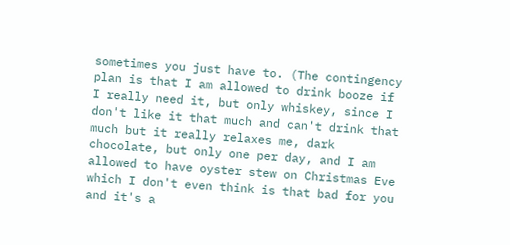sometimes you just have to. (The contingency plan is that I am allowed to drink booze if I really need it, but only whiskey, since I don't like it that much and can't drink that much but it really relaxes me, dark chocolate, but only one per day, and I am allowed to have oyster stew on Christmas Eve which I don't even think is that bad for you and it's a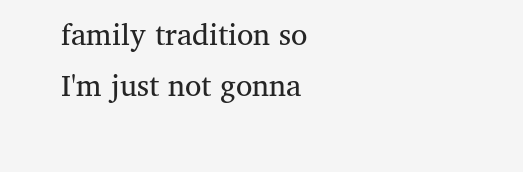family tradition so I'm just not gonna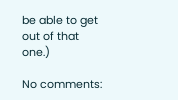be able to get out of that one.)

No comments: